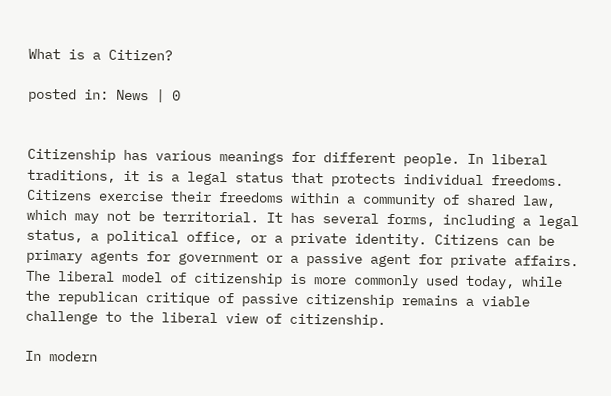What is a Citizen?

posted in: News | 0


Citizenship has various meanings for different people. In liberal traditions, it is a legal status that protects individual freedoms. Citizens exercise their freedoms within a community of shared law, which may not be territorial. It has several forms, including a legal status, a political office, or a private identity. Citizens can be primary agents for government or a passive agent for private affairs. The liberal model of citizenship is more commonly used today, while the republican critique of passive citizenship remains a viable challenge to the liberal view of citizenship.

In modern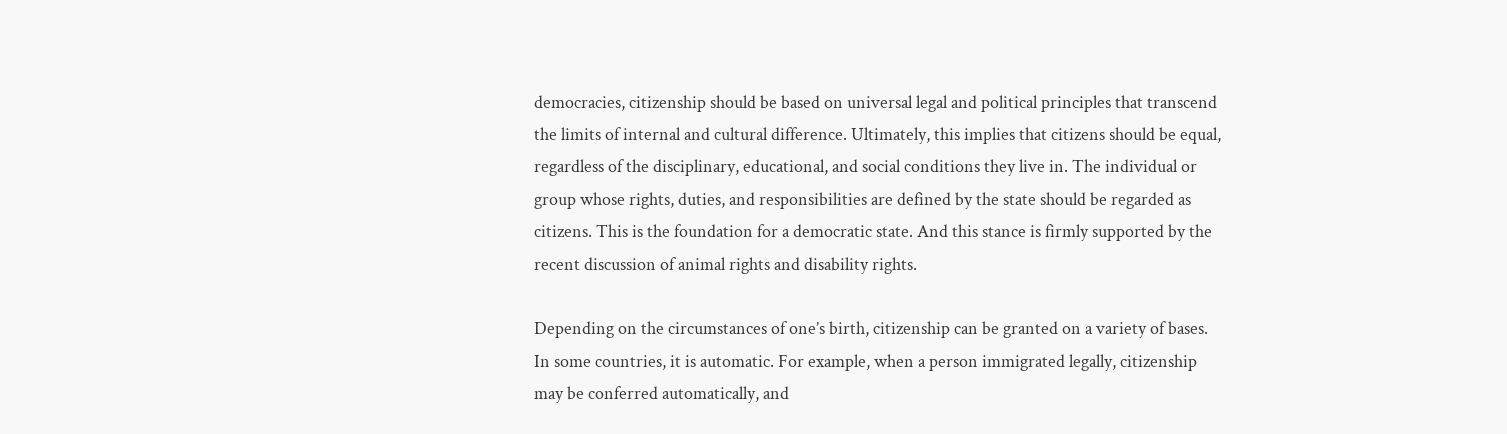democracies, citizenship should be based on universal legal and political principles that transcend the limits of internal and cultural difference. Ultimately, this implies that citizens should be equal, regardless of the disciplinary, educational, and social conditions they live in. The individual or group whose rights, duties, and responsibilities are defined by the state should be regarded as citizens. This is the foundation for a democratic state. And this stance is firmly supported by the recent discussion of animal rights and disability rights.

Depending on the circumstances of one’s birth, citizenship can be granted on a variety of bases. In some countries, it is automatic. For example, when a person immigrated legally, citizenship may be conferred automatically, and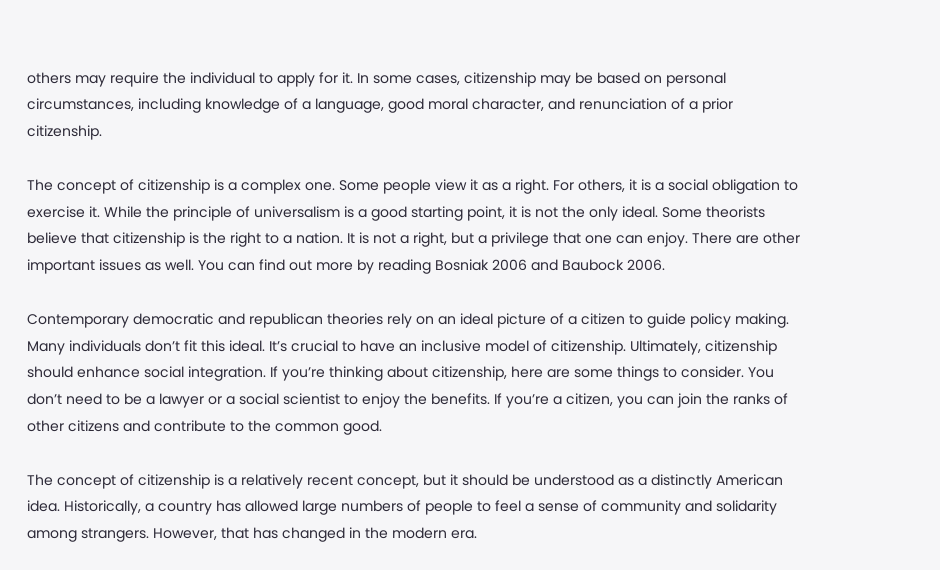others may require the individual to apply for it. In some cases, citizenship may be based on personal circumstances, including knowledge of a language, good moral character, and renunciation of a prior citizenship.

The concept of citizenship is a complex one. Some people view it as a right. For others, it is a social obligation to exercise it. While the principle of universalism is a good starting point, it is not the only ideal. Some theorists believe that citizenship is the right to a nation. It is not a right, but a privilege that one can enjoy. There are other important issues as well. You can find out more by reading Bosniak 2006 and Baubock 2006.

Contemporary democratic and republican theories rely on an ideal picture of a citizen to guide policy making. Many individuals don’t fit this ideal. It’s crucial to have an inclusive model of citizenship. Ultimately, citizenship should enhance social integration. If you’re thinking about citizenship, here are some things to consider. You don’t need to be a lawyer or a social scientist to enjoy the benefits. If you’re a citizen, you can join the ranks of other citizens and contribute to the common good.

The concept of citizenship is a relatively recent concept, but it should be understood as a distinctly American idea. Historically, a country has allowed large numbers of people to feel a sense of community and solidarity among strangers. However, that has changed in the modern era.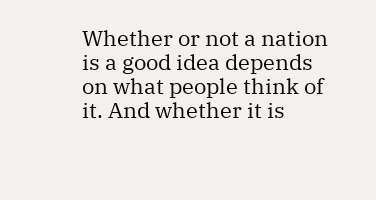Whether or not a nation is a good idea depends on what people think of it. And whether it is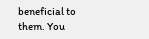beneficial to them. You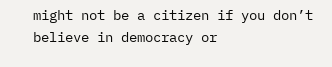might not be a citizen if you don’t believe in democracy or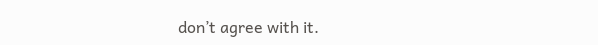don’t agree with it.